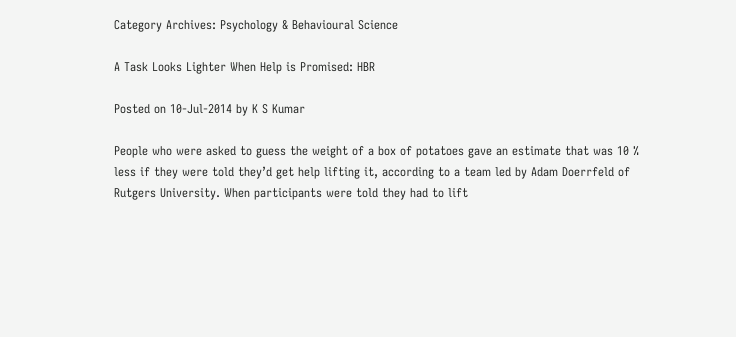Category Archives: Psychology & Behavioural Science

A Task Looks Lighter When Help is Promised: HBR

Posted on 10-Jul-2014 by K S Kumar

People who were asked to guess the weight of a box of potatoes gave an estimate that was 10 % less if they were told they’d get help lifting it, according to a team led by Adam Doerrfeld of Rutgers University. When participants were told they had to lift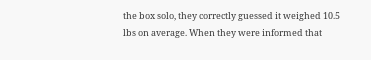the box solo, they correctly guessed it weighed 10.5 lbs on average. When they were informed that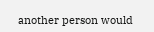another person would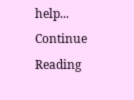help... Continue Reading